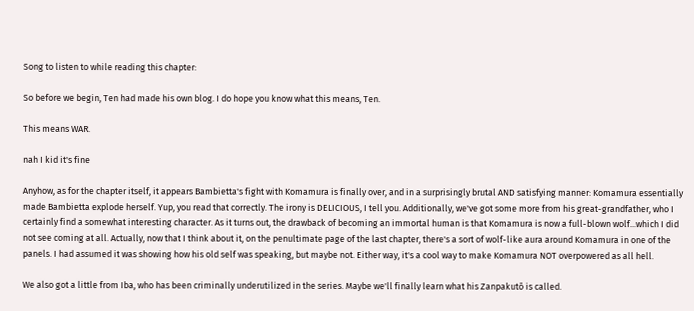Song to listen to while reading this chapter:

So before we begin, Ten had made his own blog. I do hope you know what this means, Ten.

This means WAR.

nah I kid it's fine

Anyhow, as for the chapter itself, it appears Bambietta's fight with Komamura is finally over, and in a surprisingly brutal AND satisfying manner: Komamura essentially made Bambietta explode herself. Yup, you read that correctly. The irony is DELICIOUS, I tell you. Additionally, we've got some more from his great-grandfather, who I certainly find a somewhat interesting character. As it turns out, the drawback of becoming an immortal human is that Komamura is now a full-blown wolf...which I did not see coming at all. Actually, now that I think about it, on the penultimate page of the last chapter, there's a sort of wolf-like aura around Komamura in one of the panels. I had assumed it was showing how his old self was speaking, but maybe not. Either way, it's a cool way to make Komamura NOT overpowered as all hell.

We also got a little from Iba, who has been criminally underutilized in the series. Maybe we'll finally learn what his Zanpakutō is called.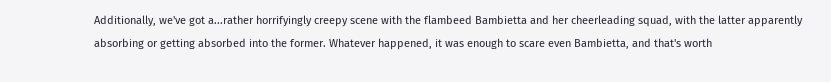Additionally, we've got a...rather horrifyingly creepy scene with the flambeed Bambietta and her cheerleading squad, with the latter apparently absorbing or getting absorbed into the former. Whatever happened, it was enough to scare even Bambietta, and that's worth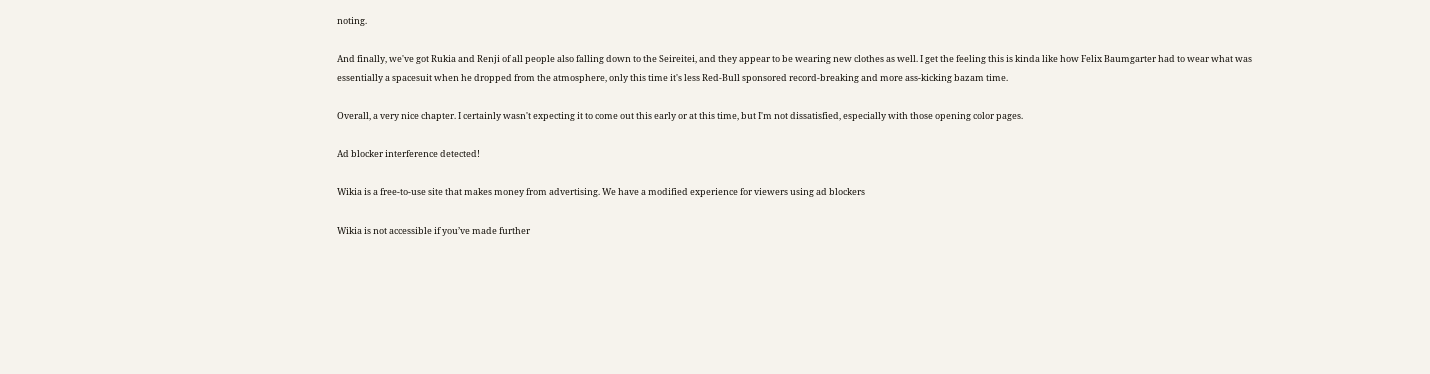noting.

And finally, we've got Rukia and Renji of all people also falling down to the Seireitei, and they appear to be wearing new clothes as well. I get the feeling this is kinda like how Felix Baumgarter had to wear what was essentially a spacesuit when he dropped from the atmosphere, only this time it's less Red-Bull sponsored record-breaking and more ass-kicking bazam time.

Overall, a very nice chapter. I certainly wasn't expecting it to come out this early or at this time, but I'm not dissatisfied, especially with those opening color pages.

Ad blocker interference detected!

Wikia is a free-to-use site that makes money from advertising. We have a modified experience for viewers using ad blockers

Wikia is not accessible if you’ve made further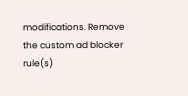modifications. Remove the custom ad blocker rule(s)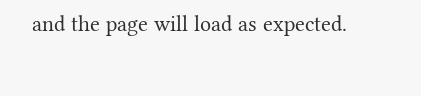and the page will load as expected.